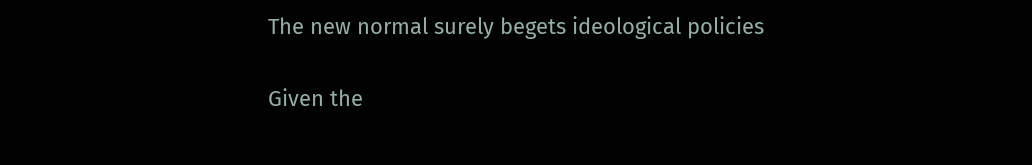The new normal surely begets ideological policies

Given the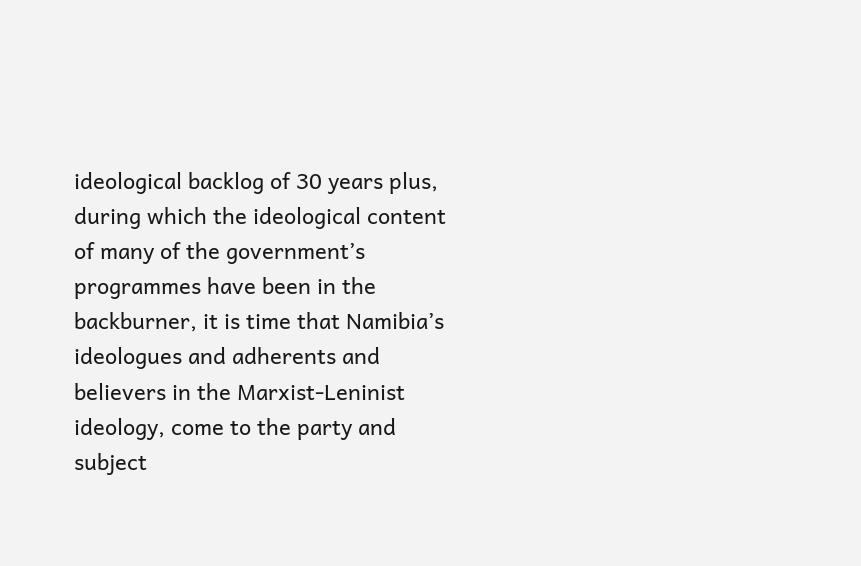ideological backlog of 30 years plus, during which the ideological content of many of the government’s programmes have been in the backburner, it is time that Namibia’s ideologues and adherents and believers in the Marxist-Leninist ideology, come to the party and subject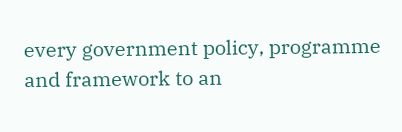every government policy, programme and framework to an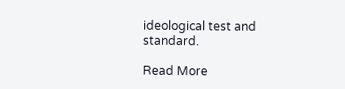ideological test and standard.

Read More